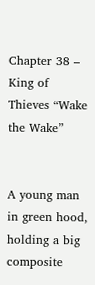Chapter 38 – King of Thieves “Wake the Wake”


A young man in green hood, holding a big composite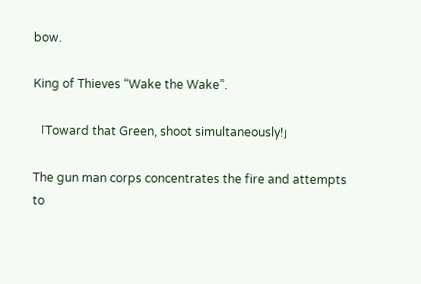bow.

King of Thieves “Wake the Wake”.

「Toward that Green, shoot simultaneously!」

The gun man corps concentrates the fire and attempts to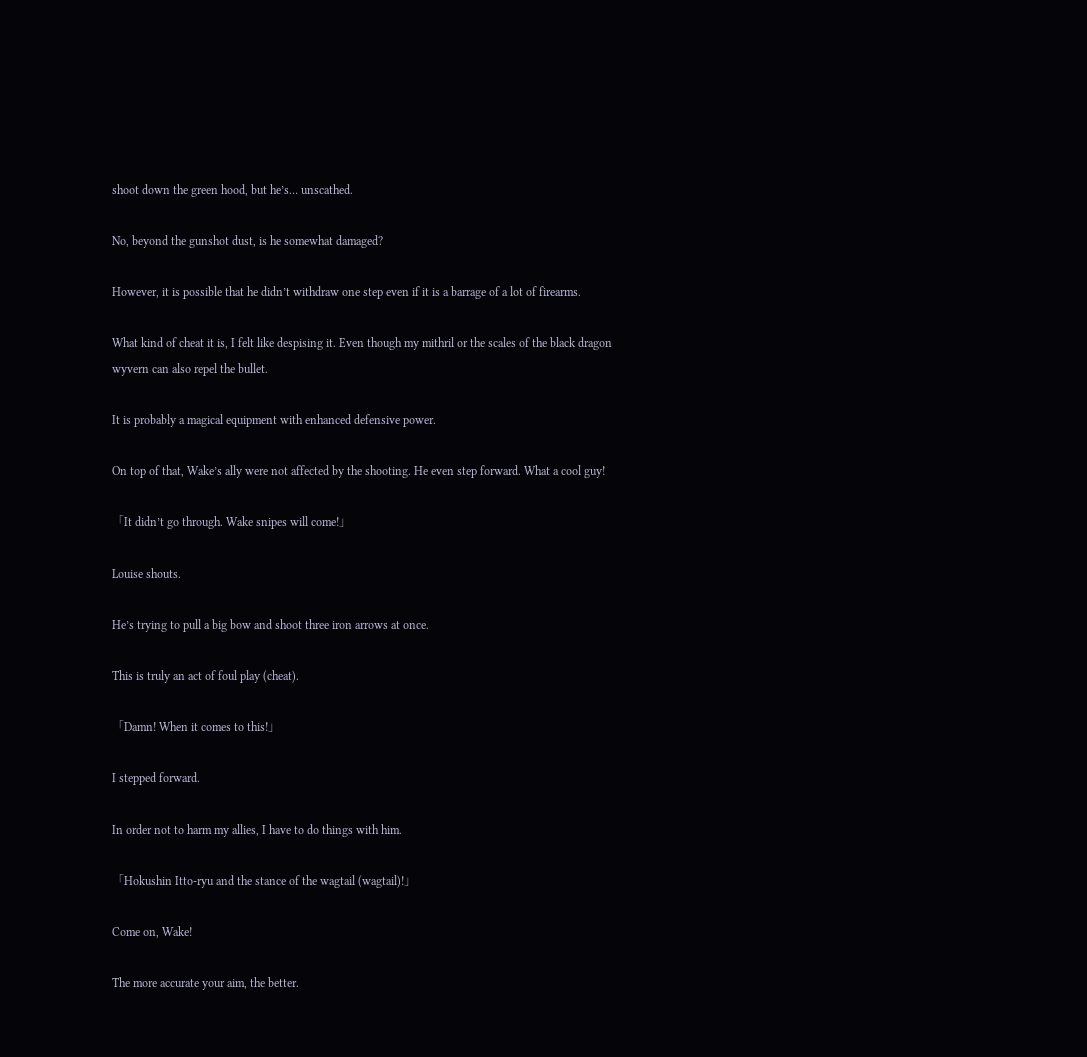shoot down the green hood, but he’s… unscathed.

No, beyond the gunshot dust, is he somewhat damaged?

However, it is possible that he didn’t withdraw one step even if it is a barrage of a lot of firearms.

What kind of cheat it is, I felt like despising it. Even though my mithril or the scales of the black dragon wyvern can also repel the bullet.

It is probably a magical equipment with enhanced defensive power.

On top of that, Wake’s ally were not affected by the shooting. He even step forward. What a cool guy!

「It didn’t go through. Wake snipes will come!」

Louise shouts.

He’s trying to pull a big bow and shoot three iron arrows at once.

This is truly an act of foul play (cheat).

「Damn! When it comes to this!」

I stepped forward.

In order not to harm my allies, I have to do things with him.

「Hokushin Itto-ryu and the stance of the wagtail (wagtail)!」

Come on, Wake!

The more accurate your aim, the better.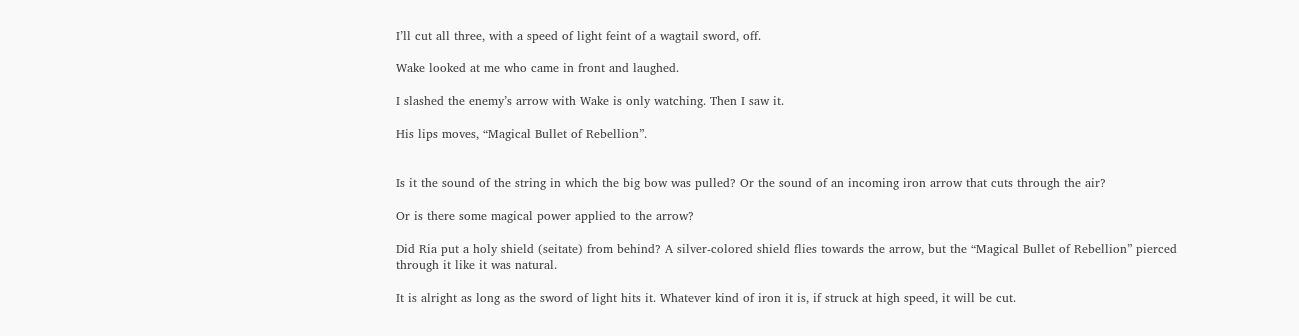I’ll cut all three, with a speed of light feint of a wagtail sword, off.

Wake looked at me who came in front and laughed.

I slashed the enemy’s arrow with Wake is only watching. Then I saw it.

His lips moves, “Magical Bullet of Rebellion”.


Is it the sound of the string in which the big bow was pulled? Or the sound of an incoming iron arrow that cuts through the air?

Or is there some magical power applied to the arrow?

Did Ria put a holy shield (seitate) from behind? A silver-colored shield flies towards the arrow, but the “Magical Bullet of Rebellion” pierced through it like it was natural.

It is alright as long as the sword of light hits it. Whatever kind of iron it is, if struck at high speed, it will be cut.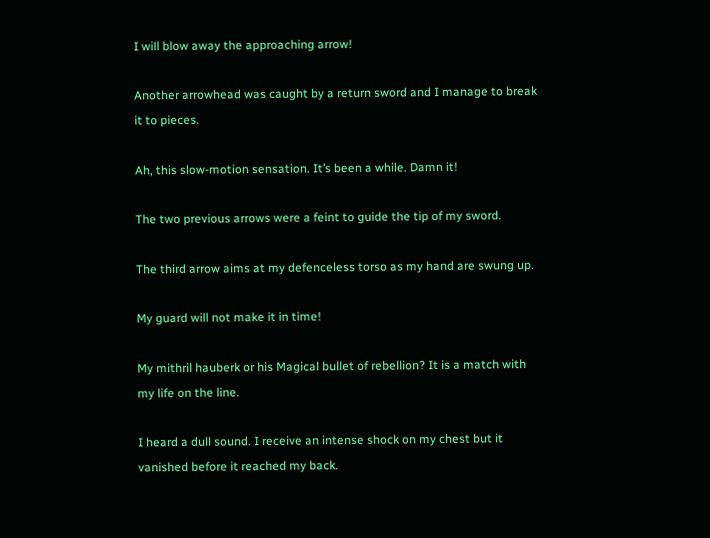I will blow away the approaching arrow!

Another arrowhead was caught by a return sword and I manage to break it to pieces.

Ah, this slow-motion sensation. It’s been a while. Damn it!

The two previous arrows were a feint to guide the tip of my sword.

The third arrow aims at my defenceless torso as my hand are swung up.

My guard will not make it in time!

My mithril hauberk or his Magical bullet of rebellion? It is a match with my life on the line.

I heard a dull sound. I receive an intense shock on my chest but it vanished before it reached my back.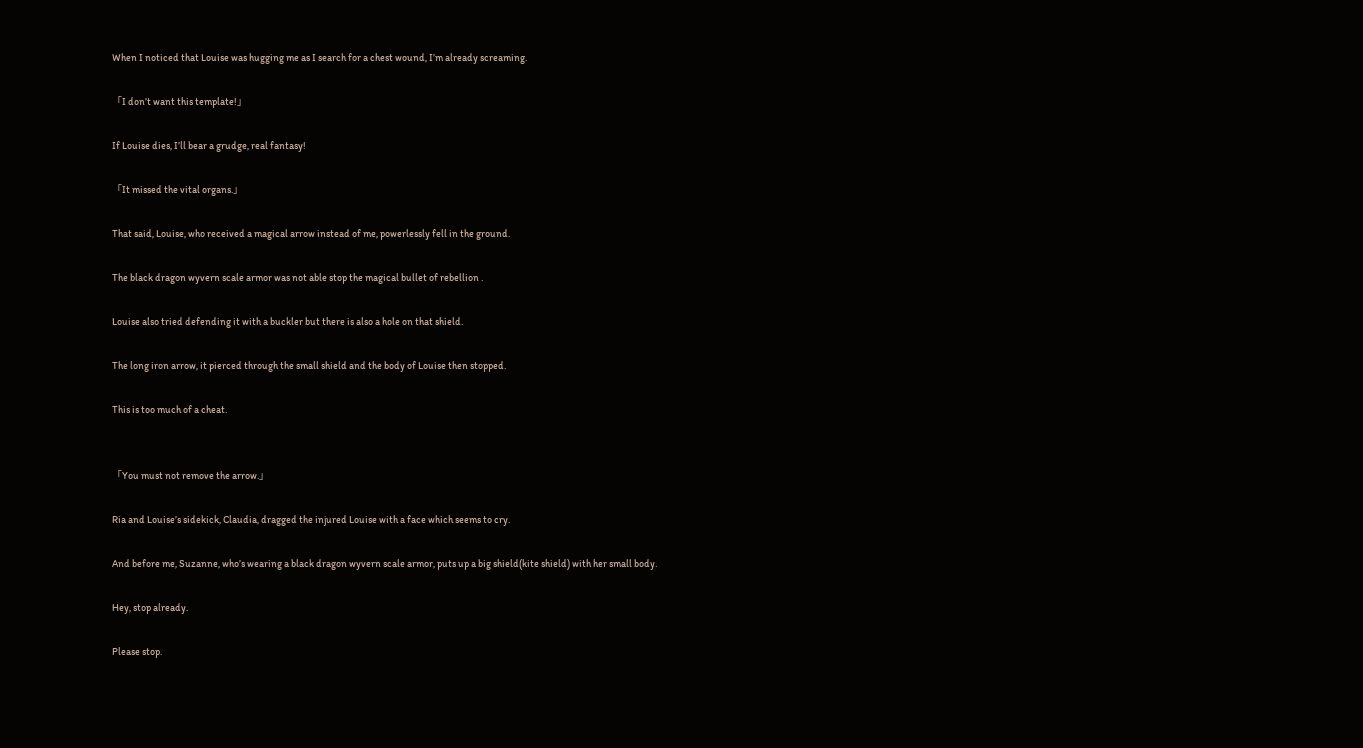When I noticed that Louise was hugging me as I search for a chest wound, I’m already screaming.

「I don’t want this template!」

If Louise dies, I’ll bear a grudge, real fantasy!

「It missed the vital organs.」

That said, Louise, who received a magical arrow instead of me, powerlessly fell in the ground.

The black dragon wyvern scale armor was not able stop the magical bullet of rebellion .

Louise also tried defending it with a buckler but there is also a hole on that shield.

The long iron arrow, it pierced through the small shield and the body of Louise then stopped.

This is too much of a cheat.


「You must not remove the arrow.」

Ria and Louise’s sidekick, Claudia, dragged the injured Louise with a face which seems to cry.

And before me, Suzanne, who’s wearing a black dragon wyvern scale armor, puts up a big shield(kite shield) with her small body.

Hey, stop already.

Please stop.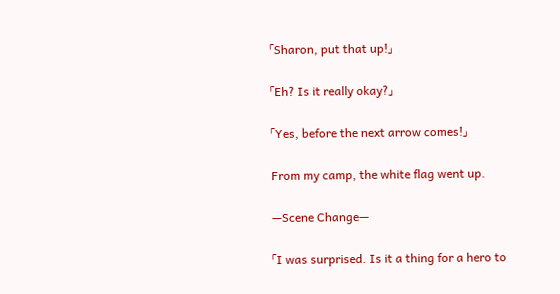「Sharon, put that up!」

「Eh? Is it really okay?」

「Yes, before the next arrow comes!」

From my camp, the white flag went up.

—Scene Change—

「I was surprised. Is it a thing for a hero to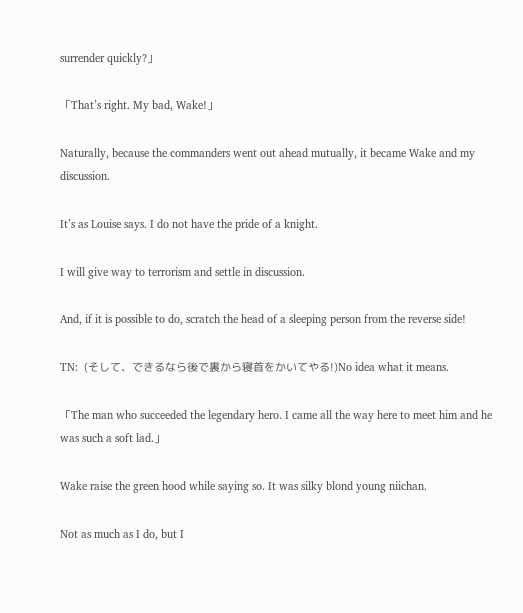surrender quickly?」

「That’s right. My bad, Wake!」

Naturally, because the commanders went out ahead mutually, it became Wake and my discussion.

It’s as Louise says. I do not have the pride of a knight.

I will give way to terrorism and settle in discussion.

And, if it is possible to do, scratch the head of a sleeping person from the reverse side!

TN:  (そして、できるなら後で裏から寝首をかいてやる!)No idea what it means.

「The man who succeeded the legendary hero. I came all the way here to meet him and he was such a soft lad.」

Wake raise the green hood while saying so. It was silky blond young niichan.

Not as much as I do, but I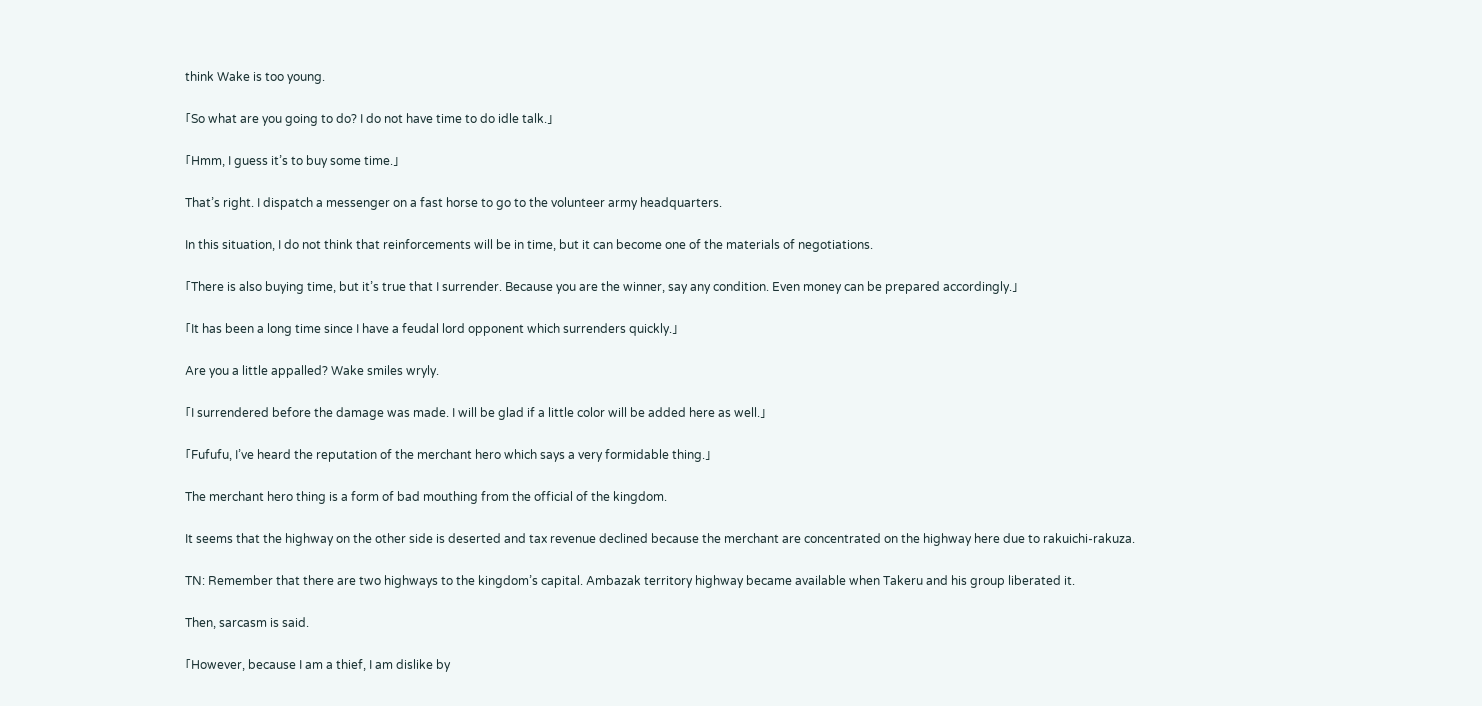think Wake is too young.

「So what are you going to do? I do not have time to do idle talk.」

「Hmm, I guess it’s to buy some time.」

That’s right. I dispatch a messenger on a fast horse to go to the volunteer army headquarters.

In this situation, I do not think that reinforcements will be in time, but it can become one of the materials of negotiations.

「There is also buying time, but it’s true that I surrender. Because you are the winner, say any condition. Even money can be prepared accordingly.」

「It has been a long time since I have a feudal lord opponent which surrenders quickly.」

Are you a little appalled? Wake smiles wryly.

「I surrendered before the damage was made. I will be glad if a little color will be added here as well.」

「Fufufu, I’ve heard the reputation of the merchant hero which says a very formidable thing.」

The merchant hero thing is a form of bad mouthing from the official of the kingdom.

It seems that the highway on the other side is deserted and tax revenue declined because the merchant are concentrated on the highway here due to rakuichi-rakuza.

TN: Remember that there are two highways to the kingdom’s capital. Ambazak territory highway became available when Takeru and his group liberated it.

Then, sarcasm is said.

「However, because I am a thief, I am dislike by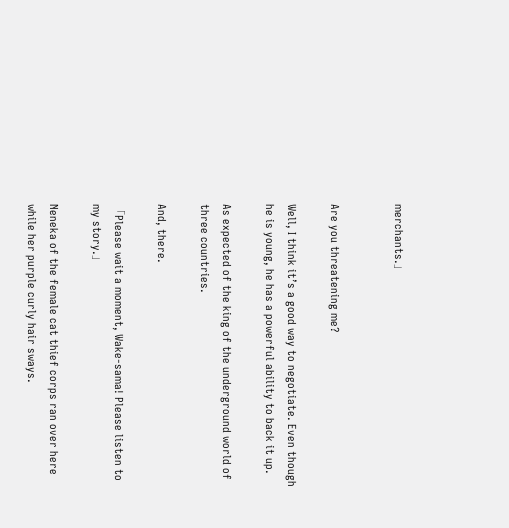merchants.」


Are you threatening me?

Well, I think it’s a good way to negotiate. Even though he is young, he has a powerful ability to back it up.

As expected of the king of the underground world of three countries.

And, there.

「Please wait a moment, Wake-sama! Please listen to my story.」

Neneka of the female cat thief corps ran over here while her purple curly hair sways.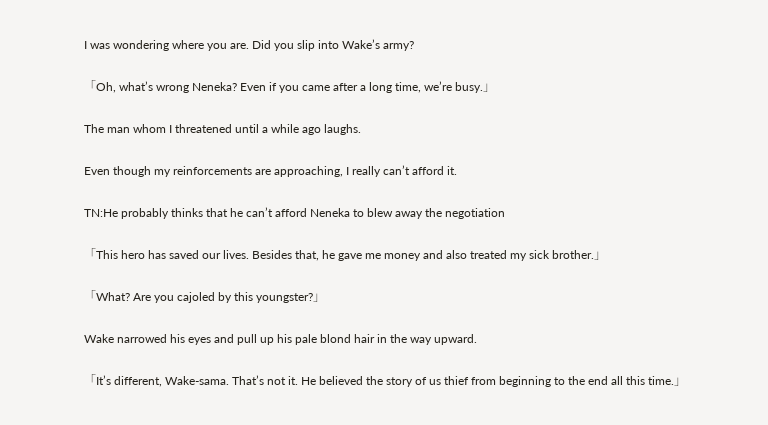I was wondering where you are. Did you slip into Wake’s army?

「Oh, what’s wrong Neneka? Even if you came after a long time, we’re busy.」

The man whom I threatened until a while ago laughs.

Even though my reinforcements are approaching, I really can’t afford it.

TN:He probably thinks that he can’t afford Neneka to blew away the negotiation

「This hero has saved our lives. Besides that, he gave me money and also treated my sick brother.」

「What? Are you cajoled by this youngster?」

Wake narrowed his eyes and pull up his pale blond hair in the way upward.

「It’s different, Wake-sama. That’s not it. He believed the story of us thief from beginning to the end all this time.」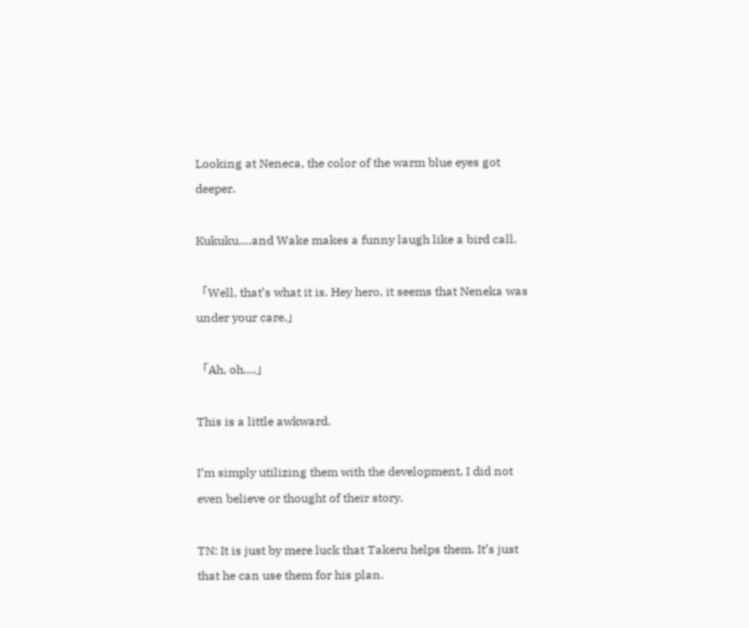Looking at Neneca, the color of the warm blue eyes got deeper.

Kukuku….and Wake makes a funny laugh like a bird call.

「Well, that’s what it is. Hey hero, it seems that Neneka was under your care.」

「Ah, oh….」

This is a little awkward.

I’m simply utilizing them with the development, I did not even believe or thought of their story.

TN: It is just by mere luck that Takeru helps them. It’s just that he can use them for his plan.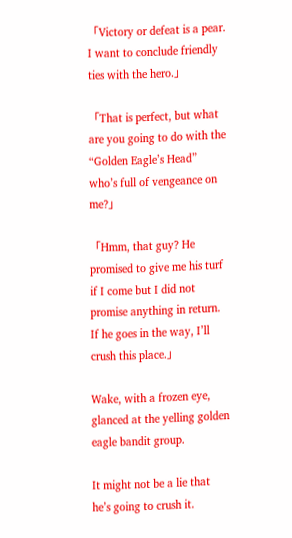「Victory or defeat is a pear. I want to conclude friendly ties with the hero.」

「That is perfect, but what are you going to do with the “Golden Eagle’s Head” who’s full of vengeance on me?」

「Hmm, that guy? He promised to give me his turf if I come but I did not promise anything in return. If he goes in the way, I’ll crush this place.」

Wake, with a frozen eye, glanced at the yelling golden eagle bandit group.

It might not be a lie that he’s going to crush it.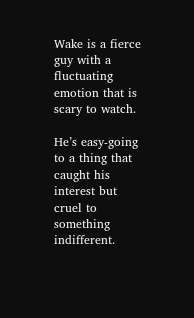Wake is a fierce guy with a fluctuating emotion that is scary to watch.

He’s easy-going to a thing that caught his interest but cruel to something indifferent.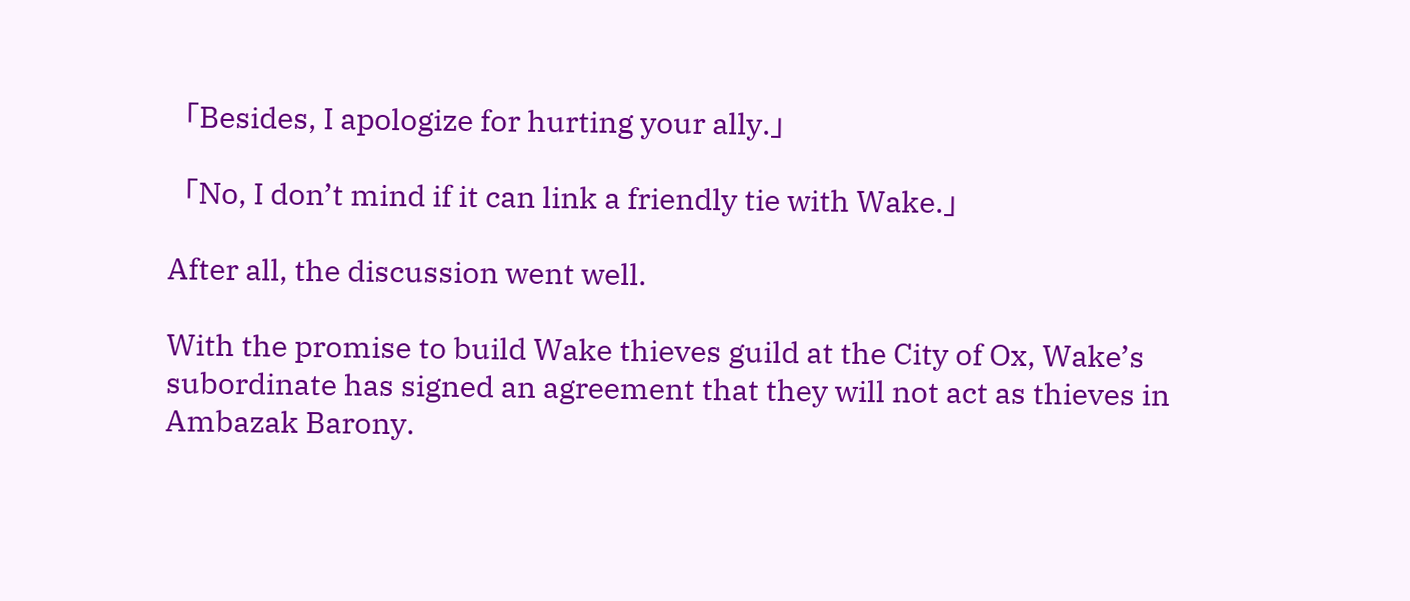「Besides, I apologize for hurting your ally.」

「No, I don’t mind if it can link a friendly tie with Wake.」

After all, the discussion went well.

With the promise to build Wake thieves guild at the City of Ox, Wake’s subordinate has signed an agreement that they will not act as thieves in Ambazak Barony.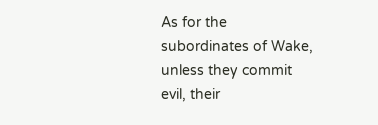As for the subordinates of Wake, unless they commit evil, their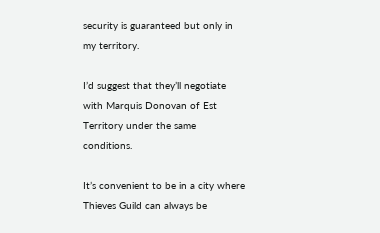security is guaranteed but only in my territory.

I’d suggest that they’ll negotiate with Marquis Donovan of Est Territory under the same conditions.

It’s convenient to be in a city where Thieves Guild can always be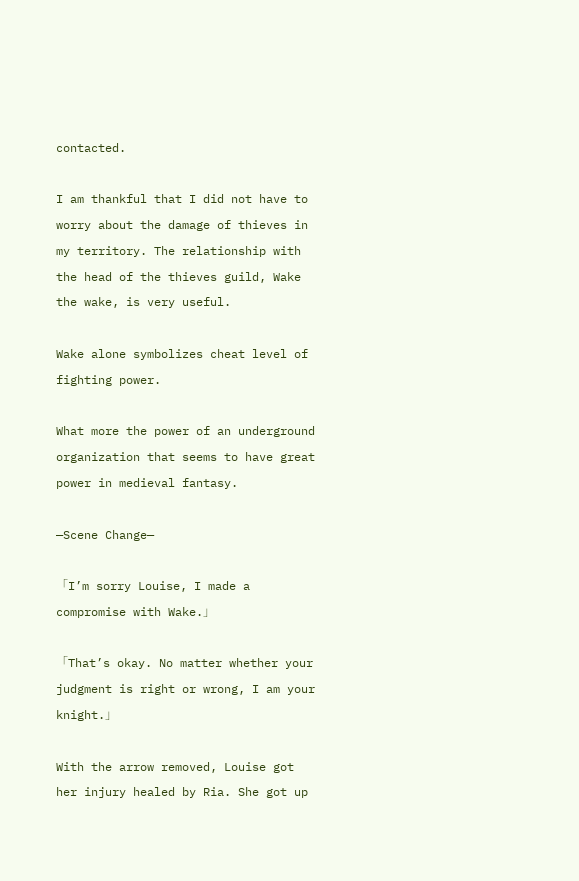contacted.

I am thankful that I did not have to worry about the damage of thieves in my territory. The relationship with the head of the thieves guild, Wake the wake, is very useful.

Wake alone symbolizes cheat level of fighting power.

What more the power of an underground organization that seems to have great power in medieval fantasy.

—Scene Change—

「I’m sorry Louise, I made a compromise with Wake.」

「That’s okay. No matter whether your judgment is right or wrong, I am your knight.」

With the arrow removed, Louise got her injury healed by Ria. She got up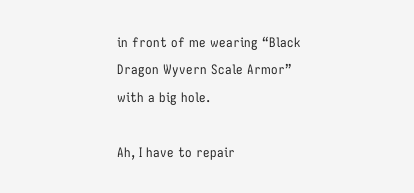in front of me wearing “Black Dragon Wyvern Scale Armor” with a big hole.

Ah, I have to repair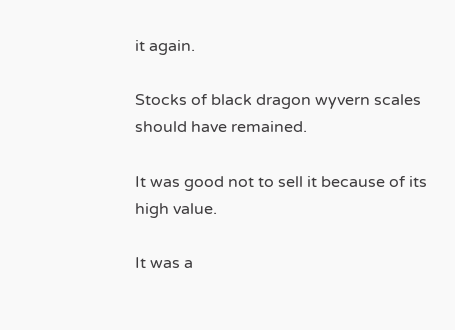it again.

Stocks of black dragon wyvern scales should have remained.

It was good not to sell it because of its high value.

It was a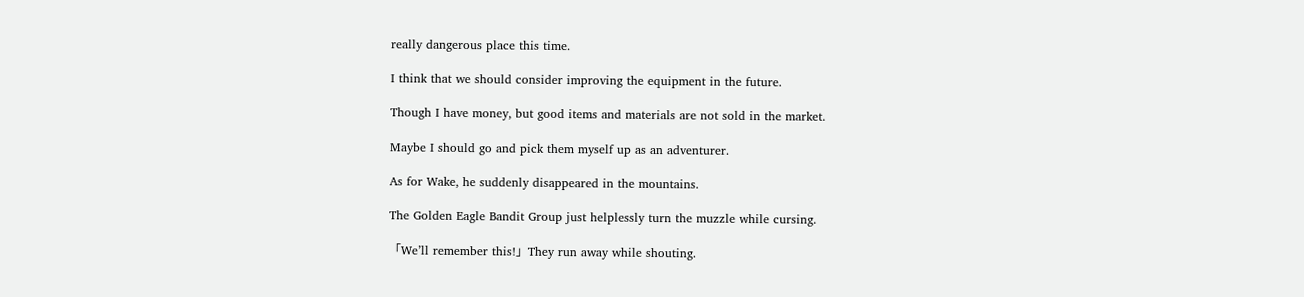really dangerous place this time.

I think that we should consider improving the equipment in the future.

Though I have money, but good items and materials are not sold in the market.

Maybe I should go and pick them myself up as an adventurer.

As for Wake, he suddenly disappeared in the mountains.

The Golden Eagle Bandit Group just helplessly turn the muzzle while cursing.

「We’ll remember this!」They run away while shouting.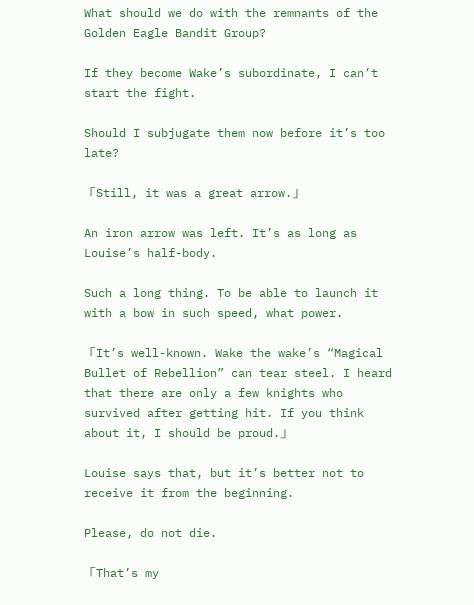What should we do with the remnants of the Golden Eagle Bandit Group?

If they become Wake’s subordinate, I can’t start the fight.

Should I subjugate them now before it’s too late?

「Still, it was a great arrow.」

An iron arrow was left. It’s as long as Louise’s half-body.

Such a long thing. To be able to launch it with a bow in such speed, what power.

「It’s well-known. Wake the wake’s “Magical Bullet of Rebellion” can tear steel. I heard that there are only a few knights who survived after getting hit. If you think about it, I should be proud.」

Louise says that, but it’s better not to receive it from the beginning.

Please, do not die.

「That’s my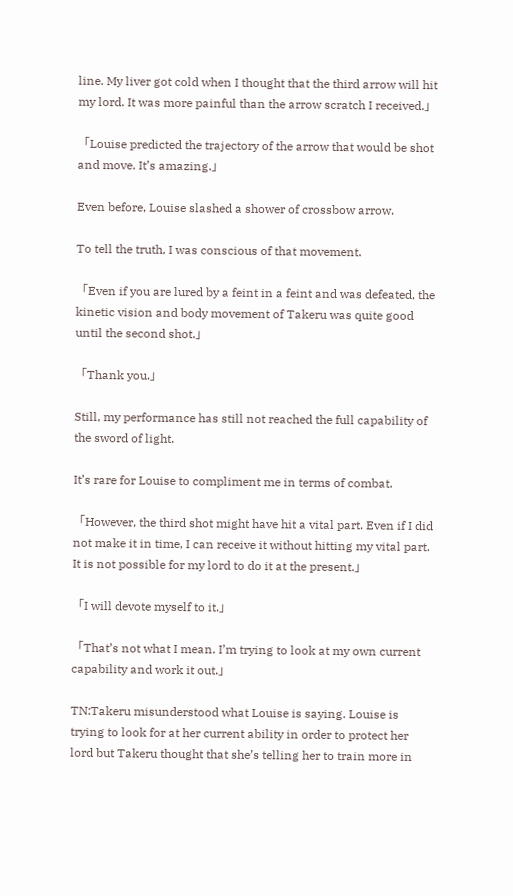line. My liver got cold when I thought that the third arrow will hit my lord. It was more painful than the arrow scratch I received.」

「Louise predicted the trajectory of the arrow that would be shot and move. It’s amazing.」

Even before, Louise slashed a shower of crossbow arrow.

To tell the truth, I was conscious of that movement.

「Even if you are lured by a feint in a feint and was defeated, the kinetic vision and body movement of Takeru was quite good until the second shot.」

「Thank you.」

Still, my performance has still not reached the full capability of the sword of light.

It’s rare for Louise to compliment me in terms of combat.

「However, the third shot might have hit a vital part. Even if I did not make it in time, I can receive it without hitting my vital part. It is not possible for my lord to do it at the present.」

「I will devote myself to it.」

「That’s not what I mean. I’m trying to look at my own current capability and work it out.」

TN:Takeru misunderstood what Louise is saying. Louise is trying to look for at her current ability in order to protect her lord but Takeru thought that she’s telling her to train more in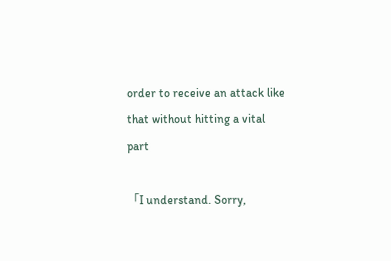order to receive an attack like that without hitting a vital part

「I understand. Sorry,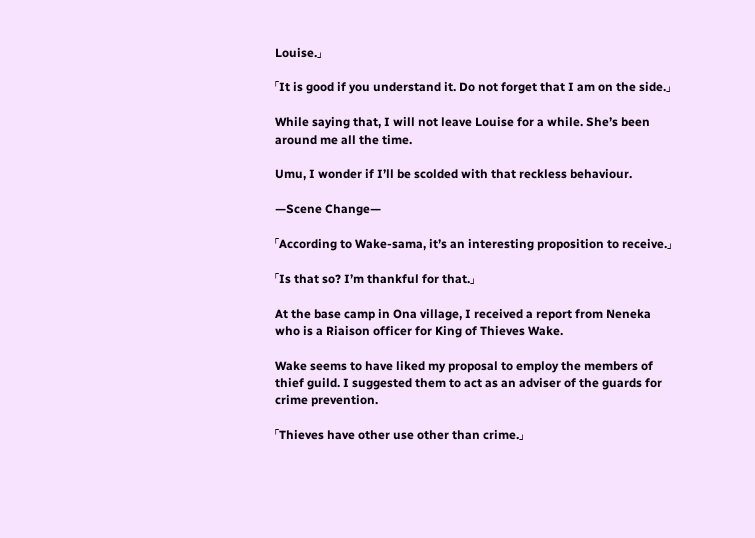Louise.」

「It is good if you understand it. Do not forget that I am on the side.」

While saying that, I will not leave Louise for a while. She’s been around me all the time.

Umu, I wonder if I’ll be scolded with that reckless behaviour.

—Scene Change—

「According to Wake-sama, it’s an interesting proposition to receive.」

「Is that so? I’m thankful for that.」

At the base camp in Ona village, I received a report from Neneka who is a Riaison officer for King of Thieves Wake.

Wake seems to have liked my proposal to employ the members of thief guild. I suggested them to act as an adviser of the guards for crime prevention.

「Thieves have other use other than crime.」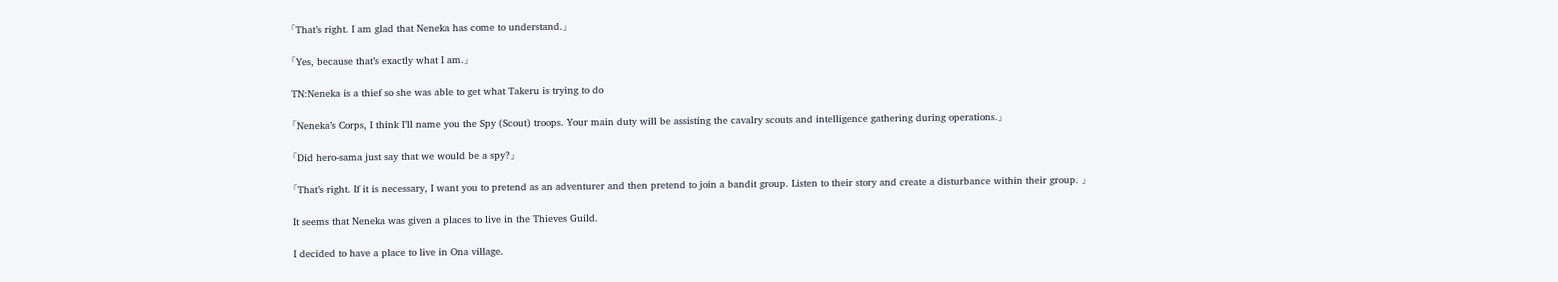「That’s right. I am glad that Neneka has come to understand.」

「Yes, because that’s exactly what I am.」

TN:Neneka is a thief so she was able to get what Takeru is trying to do

「Neneka’s Corps, I think I’ll name you the Spy (Scout) troops. Your main duty will be assisting the cavalry scouts and intelligence gathering during operations.」

「Did hero-sama just say that we would be a spy?」

「That’s right. If it is necessary, I want you to pretend as an adventurer and then pretend to join a bandit group. Listen to their story and create a disturbance within their group. 」

It seems that Neneka was given a places to live in the Thieves Guild.

I decided to have a place to live in Ona village.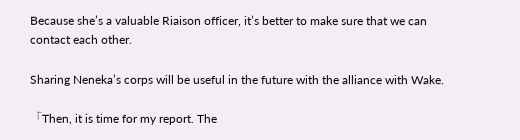Because she’s a valuable Riaison officer, it’s better to make sure that we can contact each other.

Sharing Neneka’s corps will be useful in the future with the alliance with Wake.

「Then, it is time for my report. The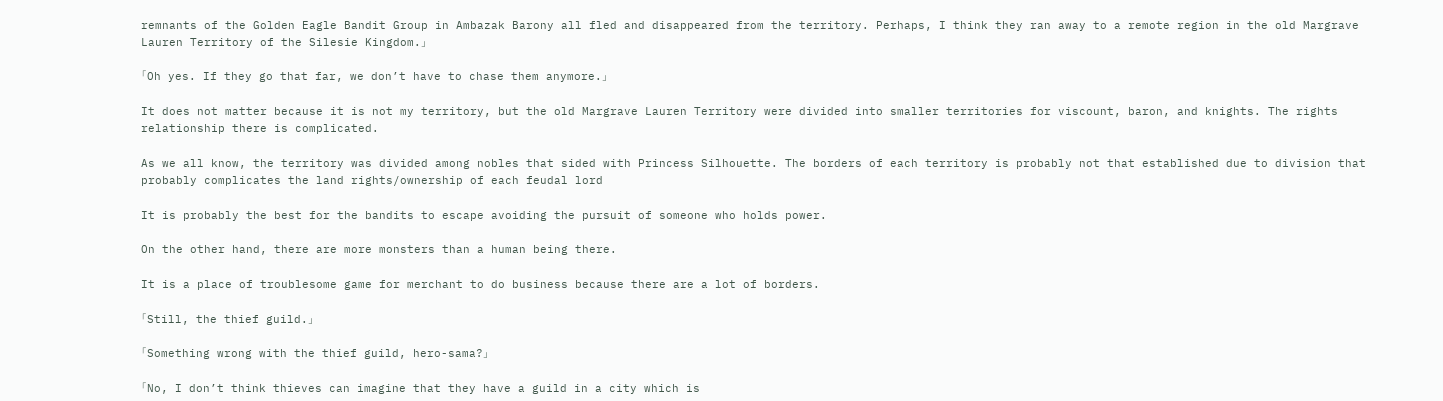remnants of the Golden Eagle Bandit Group in Ambazak Barony all fled and disappeared from the territory. Perhaps, I think they ran away to a remote region in the old Margrave Lauren Territory of the Silesie Kingdom.」

「Oh yes. If they go that far, we don’t have to chase them anymore.」

It does not matter because it is not my territory, but the old Margrave Lauren Territory were divided into smaller territories for viscount, baron, and knights. The rights relationship there is complicated.

As we all know, the territory was divided among nobles that sided with Princess Silhouette. The borders of each territory is probably not that established due to division that probably complicates the land rights/ownership of each feudal lord

It is probably the best for the bandits to escape avoiding the pursuit of someone who holds power.

On the other hand, there are more monsters than a human being there.

It is a place of troublesome game for merchant to do business because there are a lot of borders.

「Still, the thief guild.」

「Something wrong with the thief guild, hero-sama?」

「No, I don’t think thieves can imagine that they have a guild in a city which is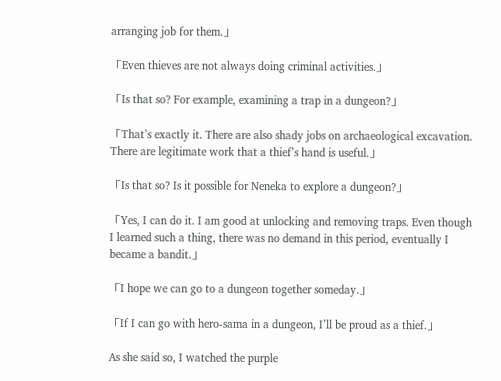arranging job for them.」

「Even thieves are not always doing criminal activities.」

「Is that so? For example, examining a trap in a dungeon?」

「That’s exactly it. There are also shady jobs on archaeological excavation. There are legitimate work that a thief’s hand is useful.」

「Is that so? Is it possible for Neneka to explore a dungeon?」

「Yes, I can do it. I am good at unlocking and removing traps. Even though I learned such a thing, there was no demand in this period, eventually I became a bandit.」

「I hope we can go to a dungeon together someday.」

「If I can go with hero-sama in a dungeon, I’ll be proud as a thief.」

As she said so, I watched the purple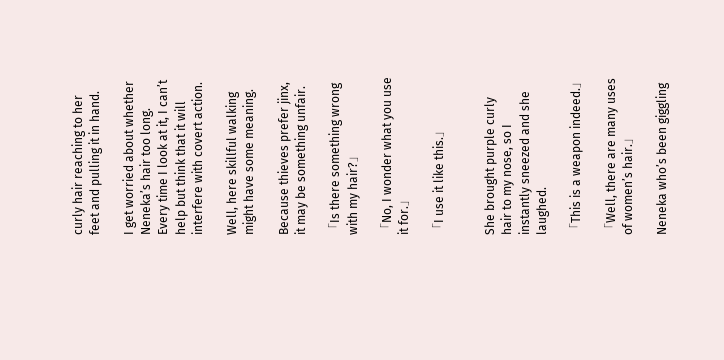curly hair reaching to her feet and pulling it in hand.

I get worried about whether Neneka’s hair too long. Every time I look at it, I can’t help but think that it will interfere with covert action.

Well, here skillful walking might have some meaning.

Because thieves prefer jinx, it may be something unfair.

「Is there something wrong with my hair?」

「No, I wonder what you use it for.」

「I use it like this.」


She brought purple curly hair to my nose, so I instantly sneezed and she laughed.

「This is a weapon indeed.」

「Well, there are many uses of women’s hair.」

Neneka who’s been giggling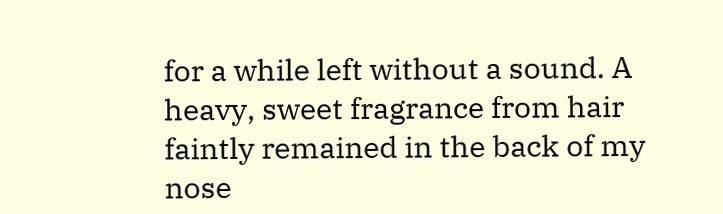for a while left without a sound. A heavy, sweet fragrance from hair faintly remained in the back of my nose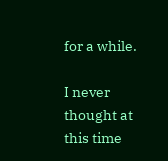for a while.

I never thought at this time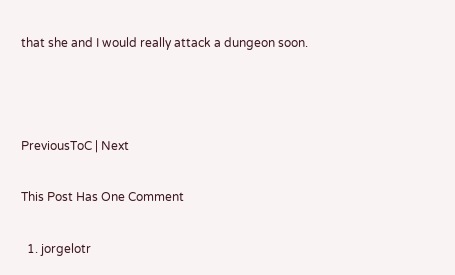that she and I would really attack a dungeon soon.



PreviousToC | Next

This Post Has One Comment

  1. jorgelotr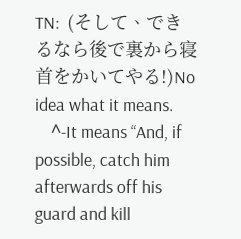TN:  (そして、できるなら後で裏から寝首をかいてやる!)No idea what it means.
    ^-It means “And, if possible, catch him afterwards off his guard and kill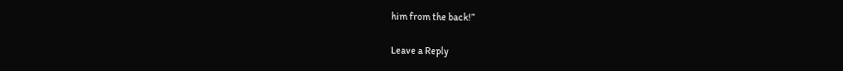him from the back!”

Leave a Reply